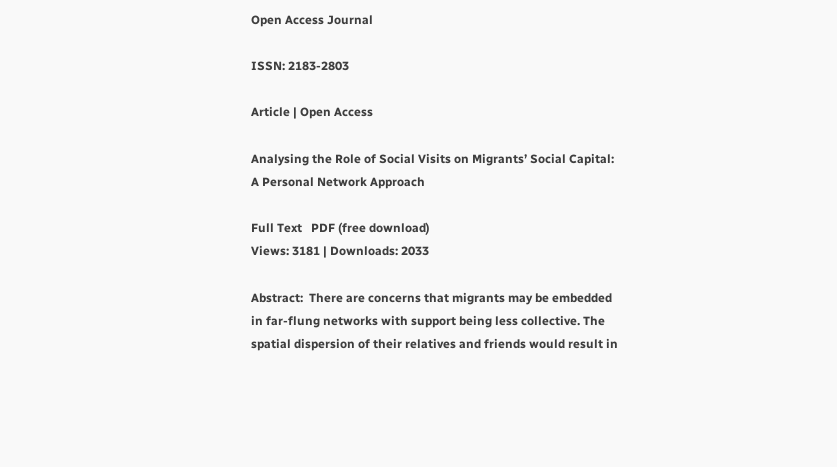Open Access Journal

ISSN: 2183-2803

Article | Open Access

Analysing the Role of Social Visits on Migrants’ Social Capital: A Personal Network Approach

Full Text   PDF (free download)
Views: 3181 | Downloads: 2033

Abstract:  There are concerns that migrants may be embedded in far-flung networks with support being less collective. The spatial dispersion of their relatives and friends would result in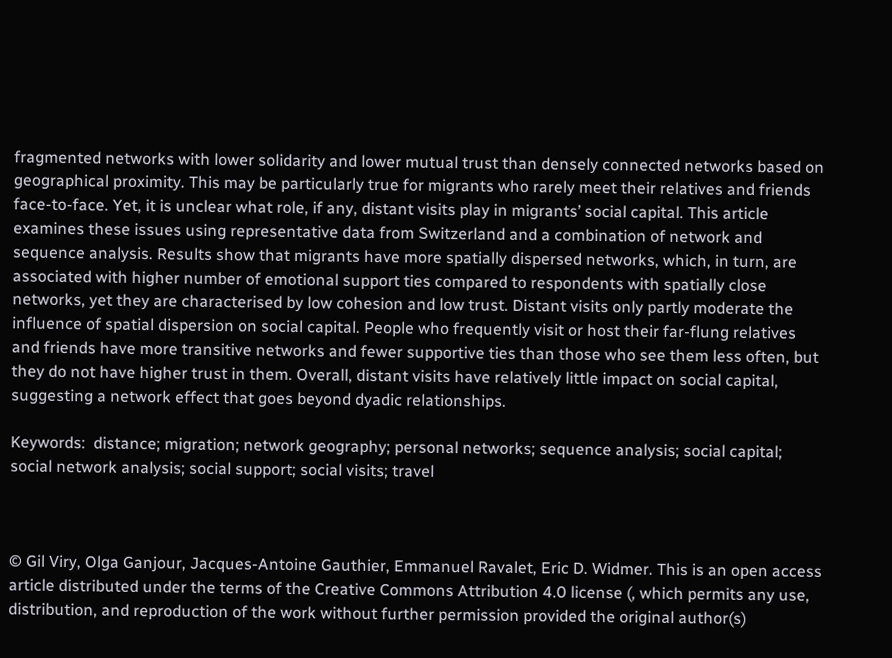fragmented networks with lower solidarity and lower mutual trust than densely connected networks based on geographical proximity. This may be particularly true for migrants who rarely meet their relatives and friends face-to-face. Yet, it is unclear what role, if any, distant visits play in migrants’ social capital. This article examines these issues using representative data from Switzerland and a combination of network and sequence analysis. Results show that migrants have more spatially dispersed networks, which, in turn, are associated with higher number of emotional support ties compared to respondents with spatially close networks, yet they are characterised by low cohesion and low trust. Distant visits only partly moderate the influence of spatial dispersion on social capital. People who frequently visit or host their far-flung relatives and friends have more transitive networks and fewer supportive ties than those who see them less often, but they do not have higher trust in them. Overall, distant visits have relatively little impact on social capital, suggesting a network effect that goes beyond dyadic relationships.

Keywords:  distance; migration; network geography; personal networks; sequence analysis; social capital; social network analysis; social support; social visits; travel



© Gil Viry, Olga Ganjour, Jacques-Antoine Gauthier, Emmanuel Ravalet, Eric D. Widmer. This is an open access article distributed under the terms of the Creative Commons Attribution 4.0 license (, which permits any use, distribution, and reproduction of the work without further permission provided the original author(s)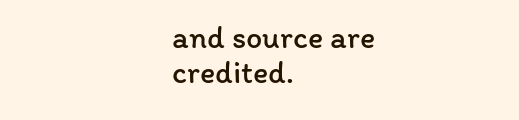and source are credited.